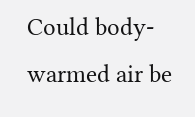Could body-warmed air be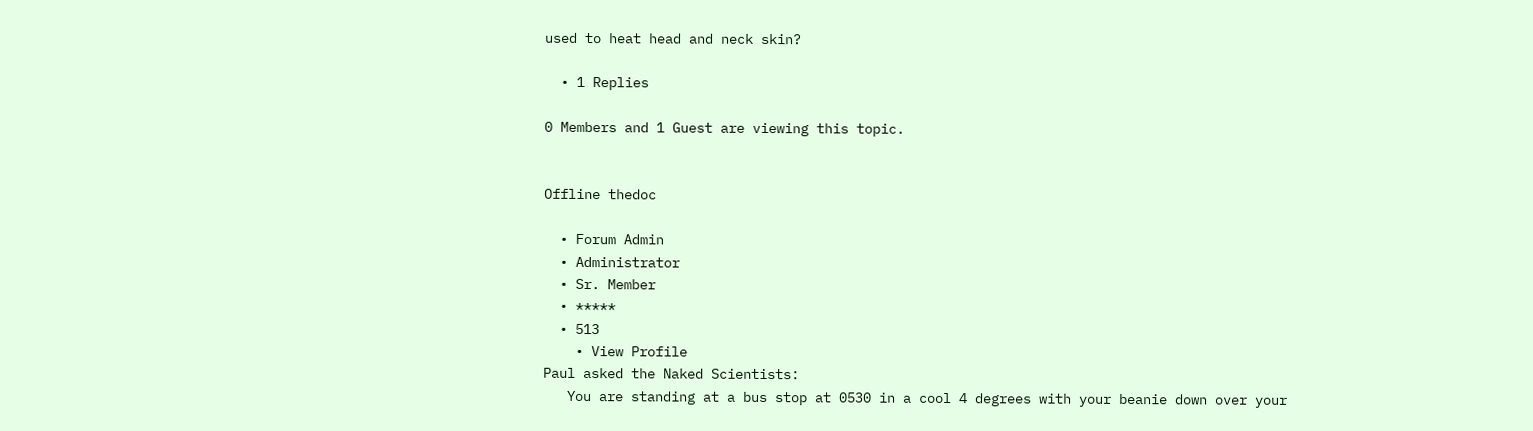used to heat head and neck skin?

  • 1 Replies

0 Members and 1 Guest are viewing this topic.


Offline thedoc

  • Forum Admin
  • Administrator
  • Sr. Member
  • *****
  • 513
    • View Profile
Paul asked the Naked Scientists:
   You are standing at a bus stop at 0530 in a cool 4 degrees with your beanie down over your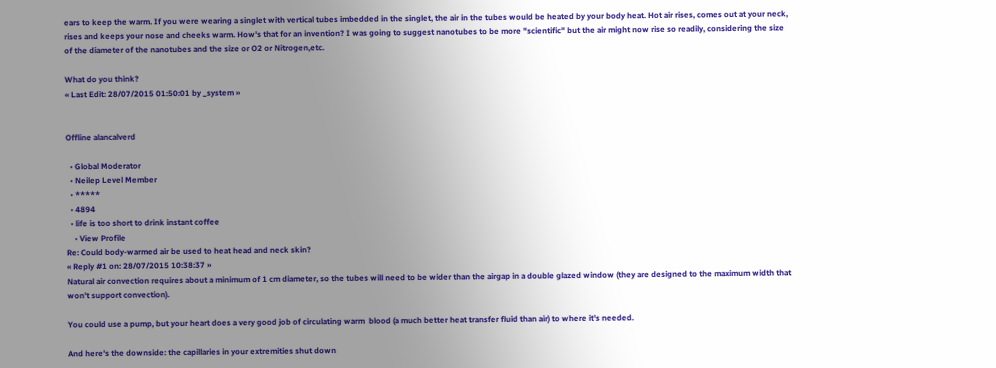ears to keep the warm. If you were wearing a singlet with vertical tubes imbedded in the singlet, the air in the tubes would be heated by your body heat. Hot air rises, comes out at your neck, rises and keeps your nose and cheeks warm. How's that for an invention? I was going to suggest nanotubes to be more "scientific" but the air might now rise so readily, considering the size of the diameter of the nanotubes and the size or O2 or Nitrogen,etc.

What do you think?
« Last Edit: 28/07/2015 01:50:01 by _system »


Offline alancalverd

  • Global Moderator
  • Neilep Level Member
  • *****
  • 4894
  • life is too short to drink instant coffee
    • View Profile
Re: Could body-warmed air be used to heat head and neck skin?
« Reply #1 on: 28/07/2015 10:38:37 »
Natural air convection requires about a minimum of 1 cm diameter, so the tubes will need to be wider than the airgap in a double glazed window (they are designed to the maximum width that won't support convection).

You could use a pump, but your heart does a very good job of circulating warm  blood (a much better heat transfer fluid than air) to where it's needed.

And here's the downside: the capillaries in your extremities shut down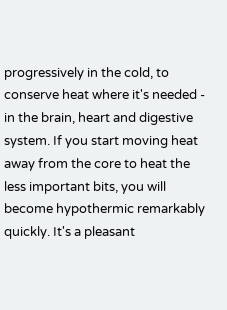progressively in the cold, to conserve heat where it's needed - in the brain, heart and digestive system. If you start moving heat away from the core to heat the less important bits, you will become hypothermic remarkably quickly. It's a pleasant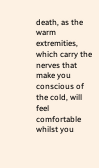death, as the warm extremities, which carry the nerves that make you conscious of the cold, will feel comfortable whilst you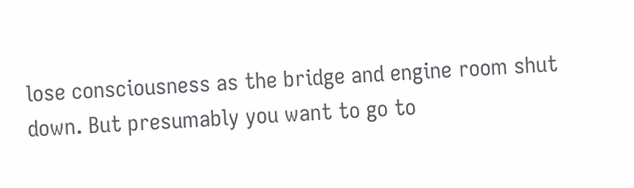lose consciousness as the bridge and engine room shut down. But presumably you want to go to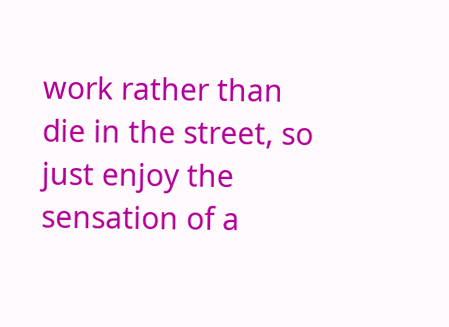work rather than die in the street, so just enjoy the sensation of a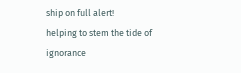ship on full alert!
helping to stem the tide of ignorance